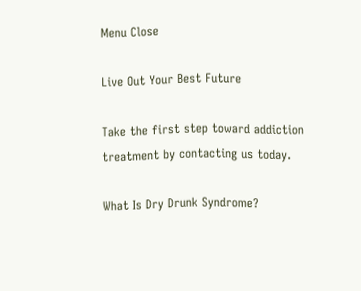Menu Close

Live Out Your Best Future

Take the first step toward addiction treatment by contacting us today.

What Is Dry Drunk Syndrome?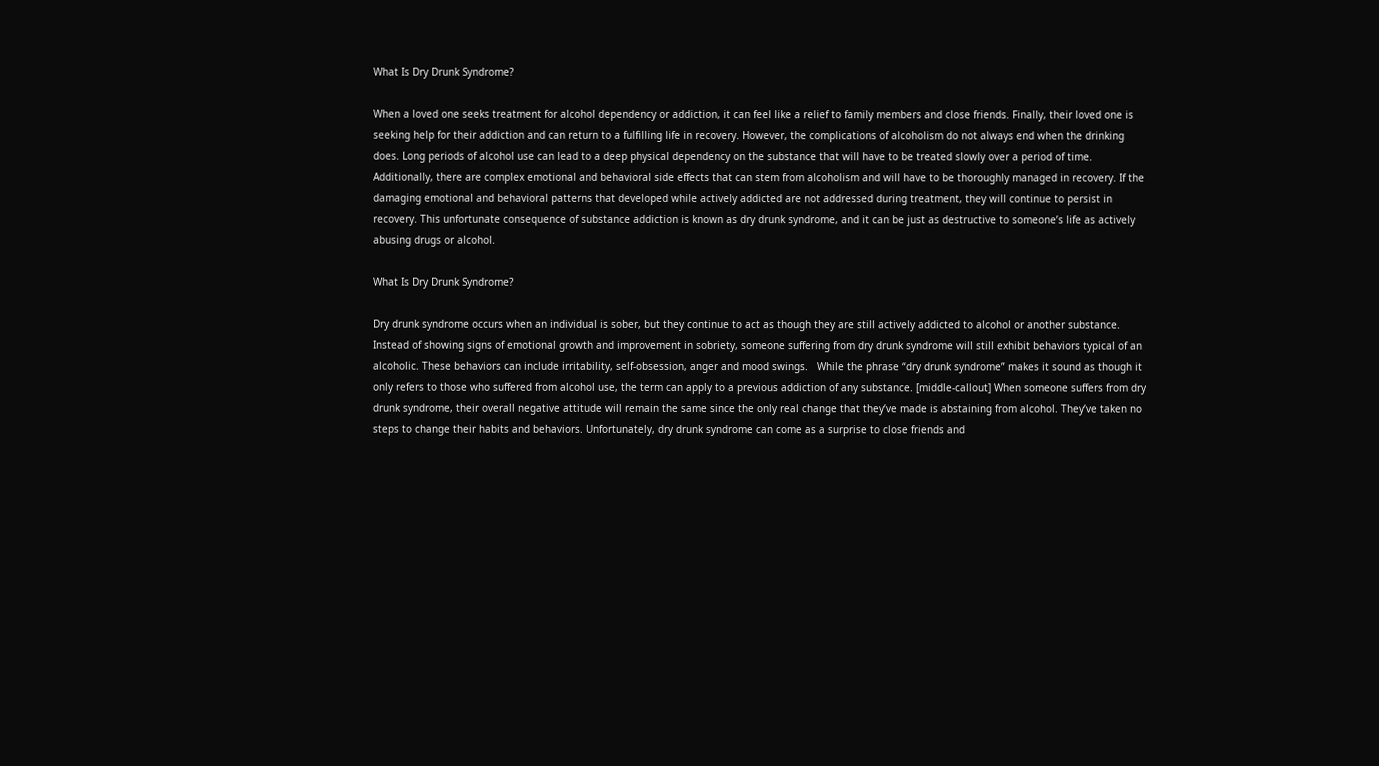What Is Dry Drunk Syndrome?

When a loved one seeks treatment for alcohol dependency or addiction, it can feel like a relief to family members and close friends. Finally, their loved one is seeking help for their addiction and can return to a fulfilling life in recovery. However, the complications of alcoholism do not always end when the drinking does. Long periods of alcohol use can lead to a deep physical dependency on the substance that will have to be treated slowly over a period of time. Additionally, there are complex emotional and behavioral side effects that can stem from alcoholism and will have to be thoroughly managed in recovery. If the damaging emotional and behavioral patterns that developed while actively addicted are not addressed during treatment, they will continue to persist in recovery. This unfortunate consequence of substance addiction is known as dry drunk syndrome, and it can be just as destructive to someone’s life as actively abusing drugs or alcohol.

What Is Dry Drunk Syndrome?

Dry drunk syndrome occurs when an individual is sober, but they continue to act as though they are still actively addicted to alcohol or another substance. Instead of showing signs of emotional growth and improvement in sobriety, someone suffering from dry drunk syndrome will still exhibit behaviors typical of an alcoholic. These behaviors can include irritability, self-obsession, anger and mood swings.   While the phrase “dry drunk syndrome” makes it sound as though it only refers to those who suffered from alcohol use, the term can apply to a previous addiction of any substance. [middle-callout] When someone suffers from dry drunk syndrome, their overall negative attitude will remain the same since the only real change that they’ve made is abstaining from alcohol. They’ve taken no steps to change their habits and behaviors. Unfortunately, dry drunk syndrome can come as a surprise to close friends and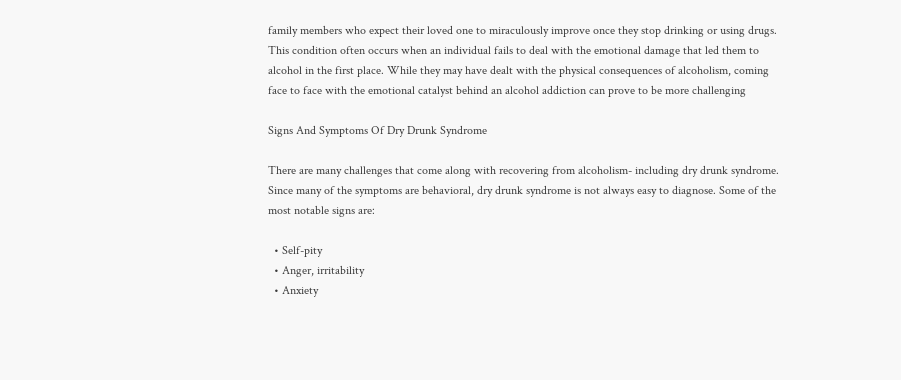family members who expect their loved one to miraculously improve once they stop drinking or using drugs. This condition often occurs when an individual fails to deal with the emotional damage that led them to alcohol in the first place. While they may have dealt with the physical consequences of alcoholism, coming face to face with the emotional catalyst behind an alcohol addiction can prove to be more challenging

Signs And Symptoms Of Dry Drunk Syndrome

There are many challenges that come along with recovering from alcoholism- including dry drunk syndrome. Since many of the symptoms are behavioral, dry drunk syndrome is not always easy to diagnose. Some of the most notable signs are:

  • Self-pity
  • Anger, irritability
  • Anxiety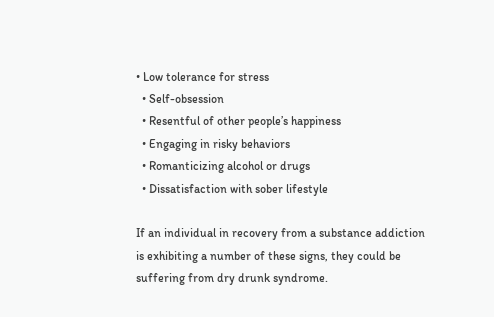• Low tolerance for stress
  • Self-obsession
  • Resentful of other people’s happiness
  • Engaging in risky behaviors
  • Romanticizing alcohol or drugs
  • Dissatisfaction with sober lifestyle

If an individual in recovery from a substance addiction is exhibiting a number of these signs, they could be suffering from dry drunk syndrome.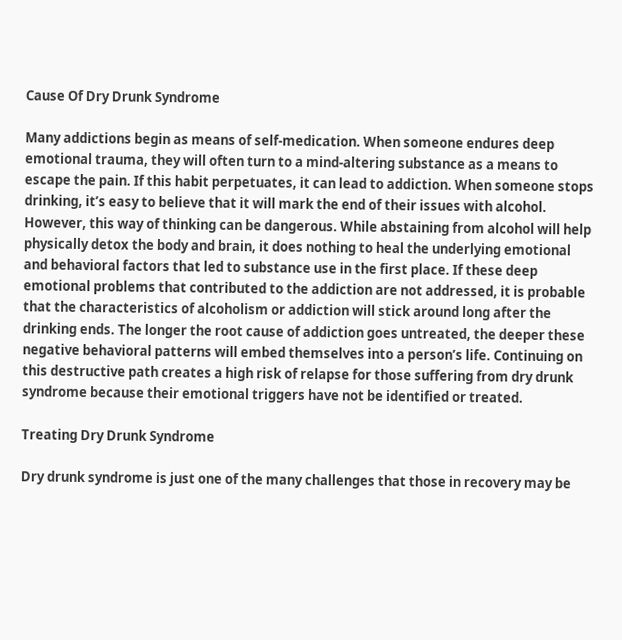Cause Of Dry Drunk Syndrome

Many addictions begin as means of self-medication. When someone endures deep emotional trauma, they will often turn to a mind-altering substance as a means to escape the pain. If this habit perpetuates, it can lead to addiction. When someone stops drinking, it’s easy to believe that it will mark the end of their issues with alcohol. However, this way of thinking can be dangerous. While abstaining from alcohol will help physically detox the body and brain, it does nothing to heal the underlying emotional and behavioral factors that led to substance use in the first place. If these deep emotional problems that contributed to the addiction are not addressed, it is probable that the characteristics of alcoholism or addiction will stick around long after the drinking ends. The longer the root cause of addiction goes untreated, the deeper these negative behavioral patterns will embed themselves into a person’s life. Continuing on this destructive path creates a high risk of relapse for those suffering from dry drunk syndrome because their emotional triggers have not be identified or treated.

Treating Dry Drunk Syndrome

Dry drunk syndrome is just one of the many challenges that those in recovery may be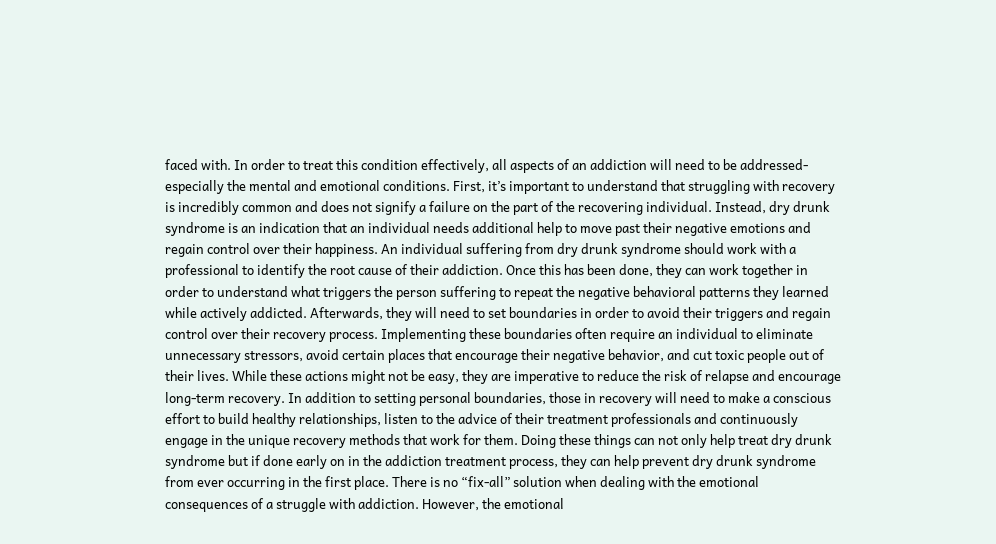faced with. In order to treat this condition effectively, all aspects of an addiction will need to be addressed- especially the mental and emotional conditions. First, it’s important to understand that struggling with recovery is incredibly common and does not signify a failure on the part of the recovering individual. Instead, dry drunk syndrome is an indication that an individual needs additional help to move past their negative emotions and regain control over their happiness. An individual suffering from dry drunk syndrome should work with a professional to identify the root cause of their addiction. Once this has been done, they can work together in order to understand what triggers the person suffering to repeat the negative behavioral patterns they learned while actively addicted. Afterwards, they will need to set boundaries in order to avoid their triggers and regain control over their recovery process. Implementing these boundaries often require an individual to eliminate unnecessary stressors, avoid certain places that encourage their negative behavior, and cut toxic people out of their lives. While these actions might not be easy, they are imperative to reduce the risk of relapse and encourage long-term recovery. In addition to setting personal boundaries, those in recovery will need to make a conscious effort to build healthy relationships, listen to the advice of their treatment professionals and continuously engage in the unique recovery methods that work for them. Doing these things can not only help treat dry drunk syndrome but if done early on in the addiction treatment process, they can help prevent dry drunk syndrome from ever occurring in the first place. There is no “fix-all” solution when dealing with the emotional consequences of a struggle with addiction. However, the emotional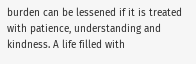burden can be lessened if it is treated with patience, understanding and kindness. A life filled with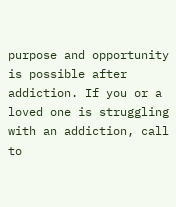purpose and opportunity is possible after addiction. If you or a loved one is struggling with an addiction, call to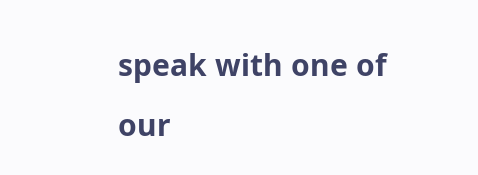speak with one of our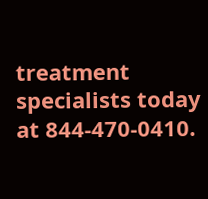treatment specialists today at 844-470-0410.